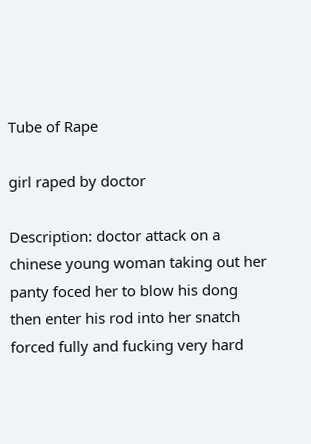Tube of Rape

girl raped by doctor

Description: doctor attack on a chinese young woman taking out her panty foced her to blow his dong then enter his rod into her snatch forced fully and fucking very hard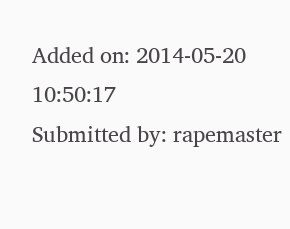Added on: 2014-05-20 10:50:17
Submitted by: rapemaster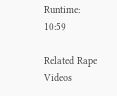Runtime: 10:59

Related Rape Videos